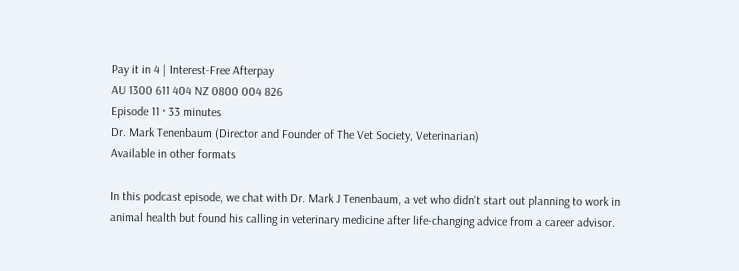Pay it in 4 | Interest-Free Afterpay
AU 1300 611 404 NZ 0800 004 826
Episode 11 · 33 minutes
Dr. Mark Tenenbaum (Director and Founder of The Vet Society, Veterinarian)
Available in other formats

In this podcast episode, we chat with Dr. Mark J Tenenbaum, a vet who didn't start out planning to work in animal health but found his calling in veterinary medicine after life-changing advice from a career advisor.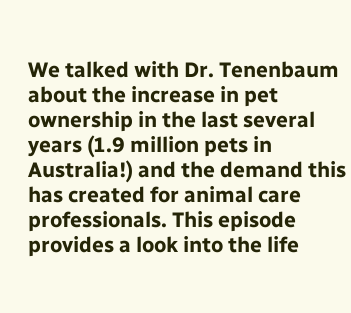We talked with Dr. Tenenbaum about the increase in pet ownership in the last several years (1.9 million pets in Australia!) and the demand this has created for animal care professionals. This episode provides a look into the life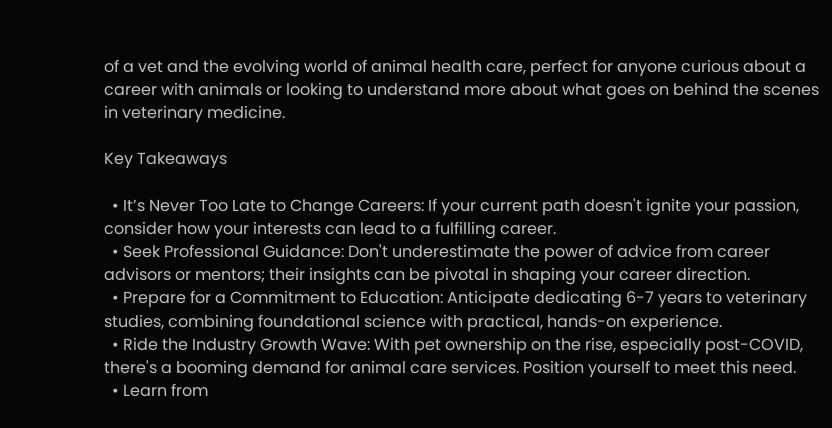of a vet and the evolving world of animal health care, perfect for anyone curious about a career with animals or looking to understand more about what goes on behind the scenes in veterinary medicine.

Key Takeaways

  • It’s Never Too Late to Change Careers: If your current path doesn't ignite your passion, consider how your interests can lead to a fulfilling career.
  • Seek Professional Guidance: Don't underestimate the power of advice from career advisors or mentors; their insights can be pivotal in shaping your career direction.
  • Prepare for a Commitment to Education: Anticipate dedicating 6-7 years to veterinary studies, combining foundational science with practical, hands-on experience.
  • Ride the Industry Growth Wave: With pet ownership on the rise, especially post-COVID, there's a booming demand for animal care services. Position yourself to meet this need.
  • Learn from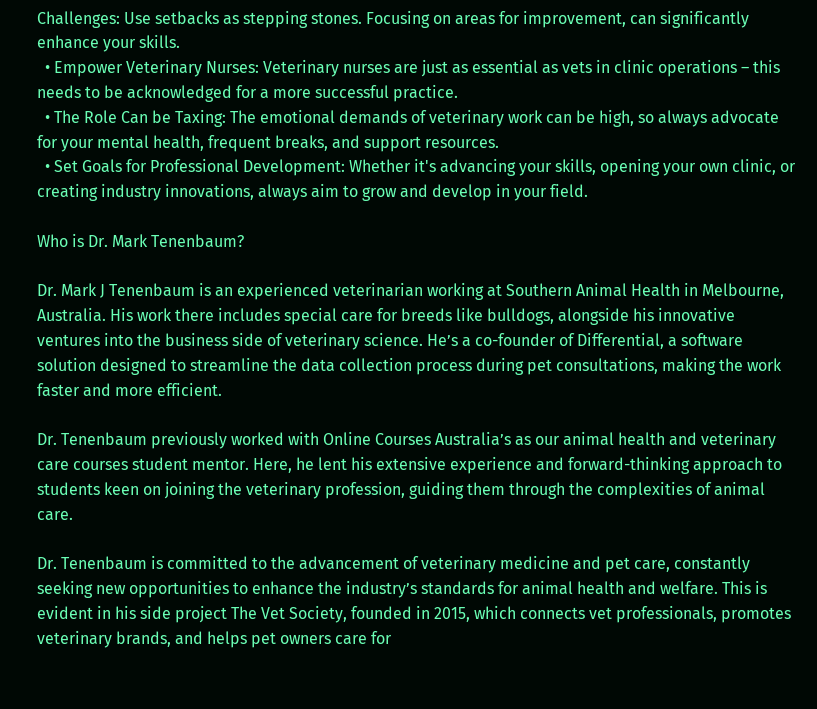Challenges: Use setbacks as stepping stones. Focusing on areas for improvement, can significantly enhance your skills.
  • Empower Veterinary Nurses: Veterinary nurses are just as essential as vets in clinic operations – this needs to be acknowledged for a more successful practice.
  • The Role Can be Taxing: The emotional demands of veterinary work can be high, so always advocate for your mental health, frequent breaks, and support resources.
  • Set Goals for Professional Development: Whether it's advancing your skills, opening your own clinic, or creating industry innovations, always aim to grow and develop in your field.

Who is Dr. Mark Tenenbaum?

Dr. Mark J Tenenbaum is an experienced veterinarian working at Southern Animal Health in Melbourne, Australia. His work there includes special care for breeds like bulldogs, alongside his innovative ventures into the business side of veterinary science. He’s a co-founder of Differential, a software solution designed to streamline the data collection process during pet consultations, making the work faster and more efficient.

Dr. Tenenbaum previously worked with Online Courses Australia’s as our animal health and veterinary care courses student mentor. Here, he lent his extensive experience and forward-thinking approach to students keen on joining the veterinary profession, guiding them through the complexities of animal care.

Dr. Tenenbaum is committed to the advancement of veterinary medicine and pet care, constantly seeking new opportunities to enhance the industry’s standards for animal health and welfare. This is evident in his side project The Vet Society, founded in 2015, which connects vet professionals, promotes veterinary brands, and helps pet owners care for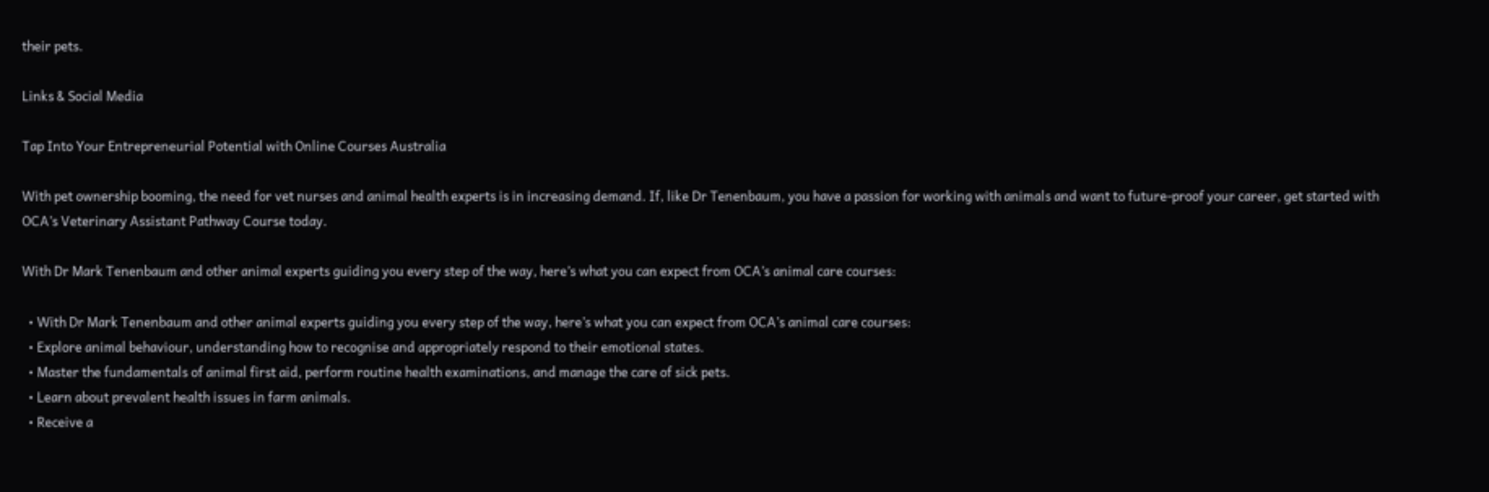their pets.

Links & Social Media

Tap Into Your Entrepreneurial Potential with Online Courses Australia

With pet ownership booming, the need for vet nurses and animal health experts is in increasing demand. If, like Dr Tenenbaum, you have a passion for working with animals and want to future-proof your career, get started with OCA’s Veterinary Assistant Pathway Course today.

With Dr Mark Tenenbaum and other animal experts guiding you every step of the way, here’s what you can expect from OCA’s animal care courses:

  • With Dr Mark Tenenbaum and other animal experts guiding you every step of the way, here’s what you can expect from OCA’s animal care courses:
  • Explore animal behaviour, understanding how to recognise and appropriately respond to their emotional states.
  • Master the fundamentals of animal first aid, perform routine health examinations, and manage the care of sick pets.
  • Learn about prevalent health issues in farm animals.
  • Receive a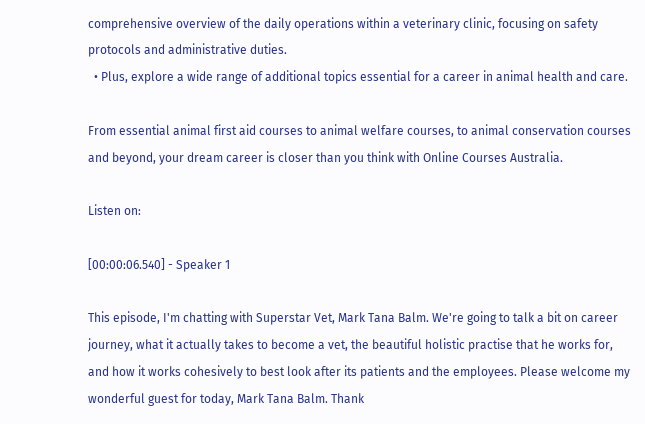comprehensive overview of the daily operations within a veterinary clinic, focusing on safety protocols and administrative duties.
  • Plus, explore a wide range of additional topics essential for a career in animal health and care.

From essential animal first aid courses to animal welfare courses, to animal conservation courses and beyond, your dream career is closer than you think with Online Courses Australia.

Listen on:

[00:00:06.540] - Speaker 1

This episode, I'm chatting with Superstar Vet, Mark Tana Balm. We're going to talk a bit on career journey, what it actually takes to become a vet, the beautiful holistic practise that he works for, and how it works cohesively to best look after its patients and the employees. Please welcome my wonderful guest for today, Mark Tana Balm. Thank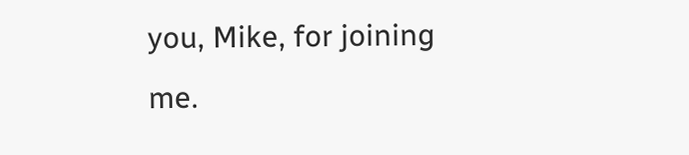you, Mike, for joining me.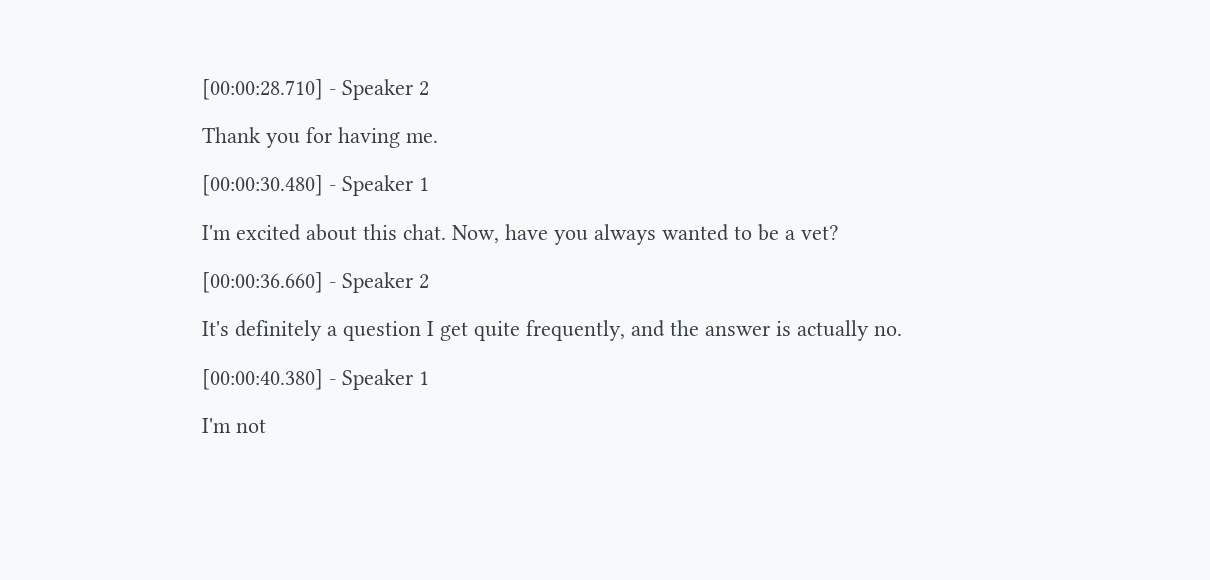[00:00:28.710] - Speaker 2

Thank you for having me.

[00:00:30.480] - Speaker 1

I'm excited about this chat. Now, have you always wanted to be a vet?

[00:00:36.660] - Speaker 2

It's definitely a question I get quite frequently, and the answer is actually no.

[00:00:40.380] - Speaker 1

I'm not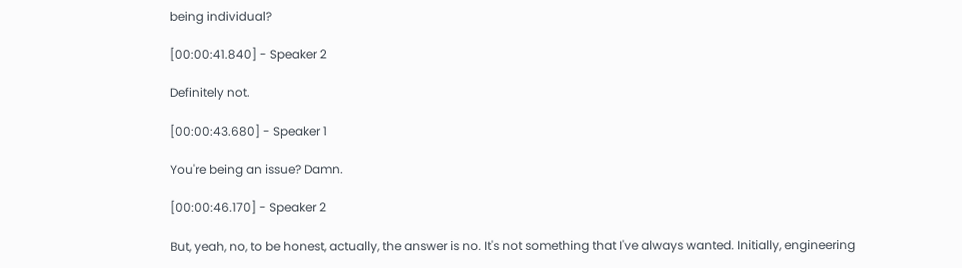being individual?

[00:00:41.840] - Speaker 2

Definitely not.

[00:00:43.680] - Speaker 1

You're being an issue? Damn.

[00:00:46.170] - Speaker 2

But, yeah, no, to be honest, actually, the answer is no. It's not something that I've always wanted. Initially, engineering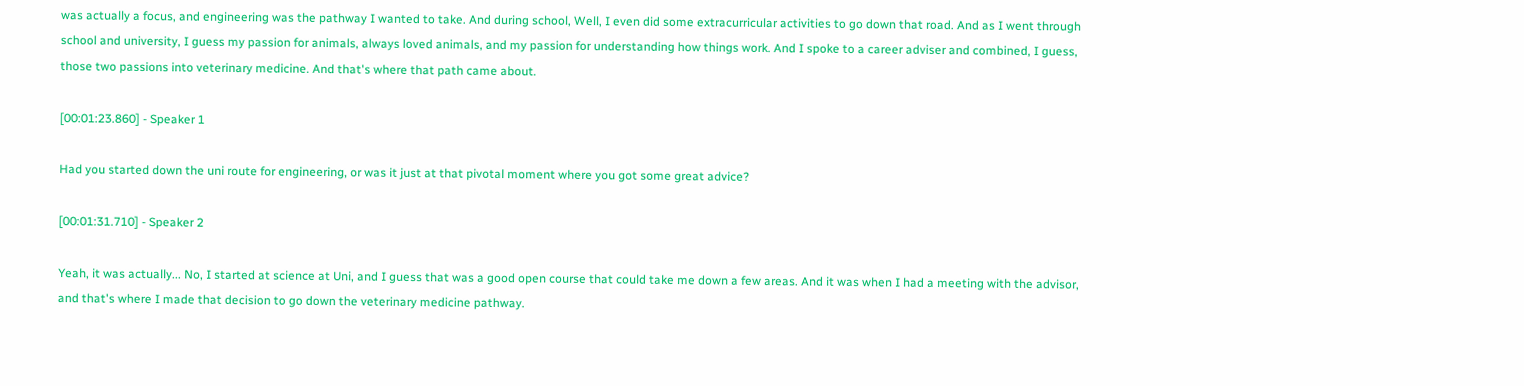was actually a focus, and engineering was the pathway I wanted to take. And during school, Well, I even did some extracurricular activities to go down that road. And as I went through school and university, I guess my passion for animals, always loved animals, and my passion for understanding how things work. And I spoke to a career adviser and combined, I guess, those two passions into veterinary medicine. And that's where that path came about.

[00:01:23.860] - Speaker 1

Had you started down the uni route for engineering, or was it just at that pivotal moment where you got some great advice?

[00:01:31.710] - Speaker 2

Yeah, it was actually... No, I started at science at Uni, and I guess that was a good open course that could take me down a few areas. And it was when I had a meeting with the advisor, and that's where I made that decision to go down the veterinary medicine pathway.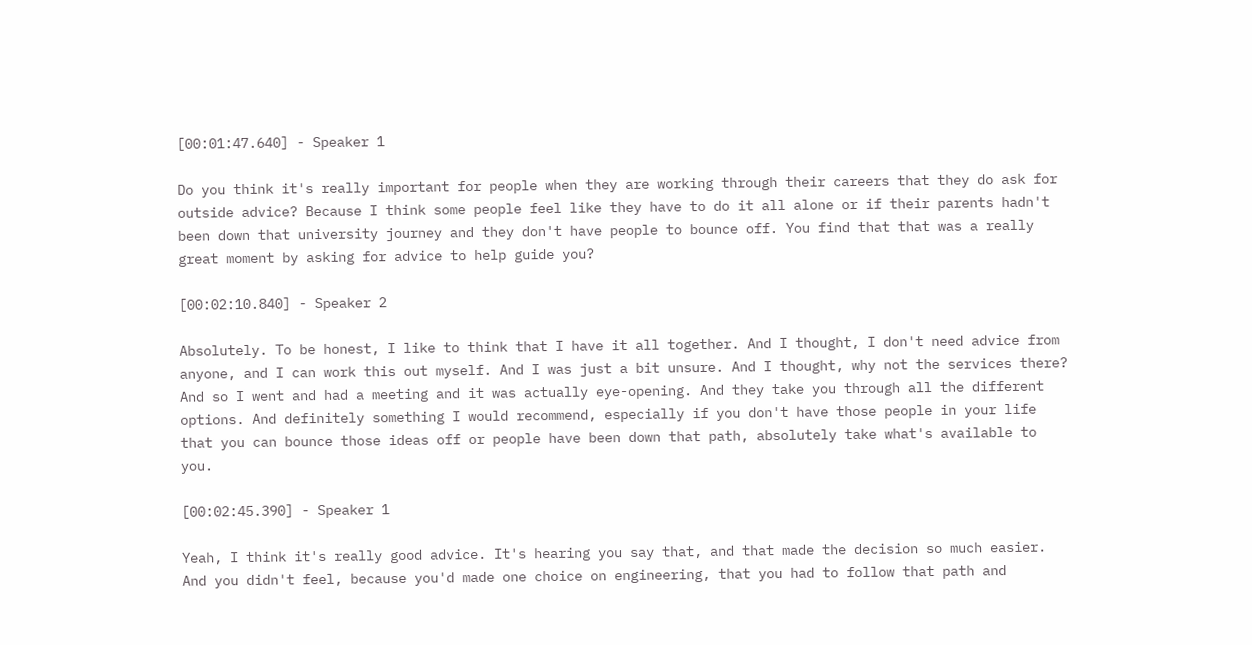[00:01:47.640] - Speaker 1

Do you think it's really important for people when they are working through their careers that they do ask for outside advice? Because I think some people feel like they have to do it all alone or if their parents hadn't been down that university journey and they don't have people to bounce off. You find that that was a really great moment by asking for advice to help guide you?

[00:02:10.840] - Speaker 2

Absolutely. To be honest, I like to think that I have it all together. And I thought, I don't need advice from anyone, and I can work this out myself. And I was just a bit unsure. And I thought, why not the services there? And so I went and had a meeting and it was actually eye-opening. And they take you through all the different options. And definitely something I would recommend, especially if you don't have those people in your life that you can bounce those ideas off or people have been down that path, absolutely take what's available to you.

[00:02:45.390] - Speaker 1

Yeah, I think it's really good advice. It's hearing you say that, and that made the decision so much easier. And you didn't feel, because you'd made one choice on engineering, that you had to follow that path and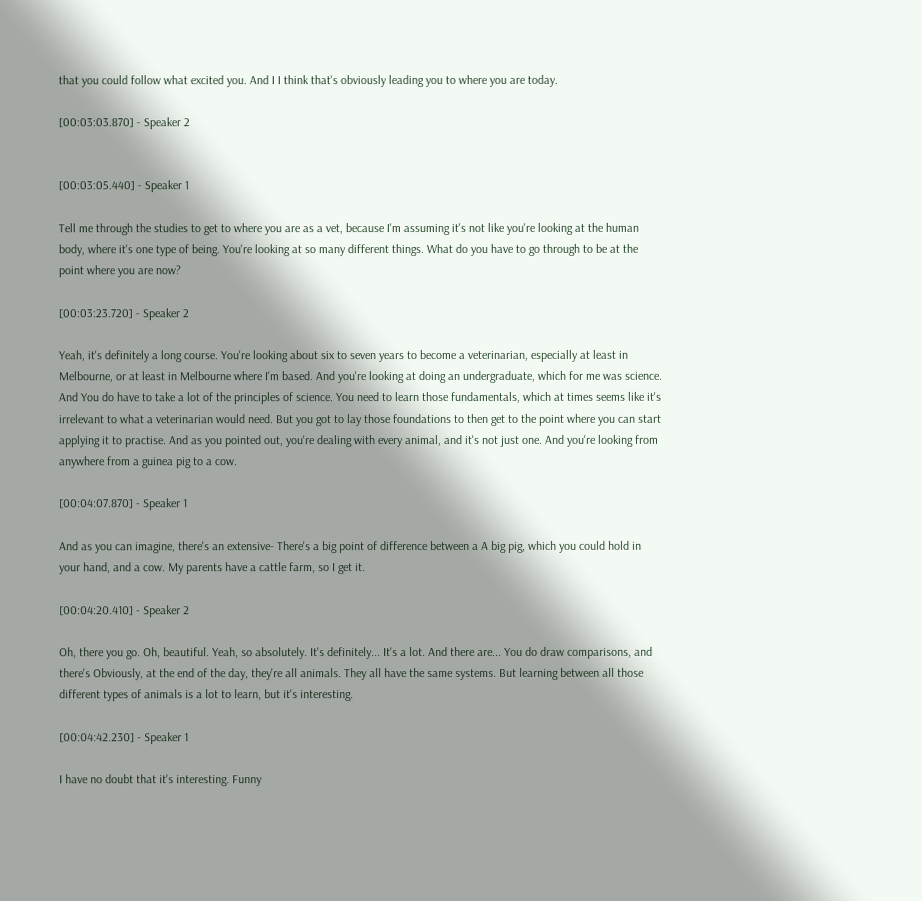that you could follow what excited you. And I I think that's obviously leading you to where you are today.

[00:03:03.870] - Speaker 2


[00:03:05.440] - Speaker 1

Tell me through the studies to get to where you are as a vet, because I'm assuming it's not like you're looking at the human body, where it's one type of being. You're looking at so many different things. What do you have to go through to be at the point where you are now?

[00:03:23.720] - Speaker 2

Yeah, it's definitely a long course. You're looking about six to seven years to become a veterinarian, especially at least in Melbourne, or at least in Melbourne where I'm based. And you're looking at doing an undergraduate, which for me was science. And You do have to take a lot of the principles of science. You need to learn those fundamentals, which at times seems like it's irrelevant to what a veterinarian would need. But you got to lay those foundations to then get to the point where you can start applying it to practise. And as you pointed out, you're dealing with every animal, and it's not just one. And you're looking from anywhere from a guinea pig to a cow.

[00:04:07.870] - Speaker 1

And as you can imagine, there's an extensive- There's a big point of difference between a A big pig, which you could hold in your hand, and a cow. My parents have a cattle farm, so I get it.

[00:04:20.410] - Speaker 2

Oh, there you go. Oh, beautiful. Yeah, so absolutely. It's definitely... It's a lot. And there are... You do draw comparisons, and there's Obviously, at the end of the day, they're all animals. They all have the same systems. But learning between all those different types of animals is a lot to learn, but it's interesting.

[00:04:42.230] - Speaker 1

I have no doubt that it's interesting. Funny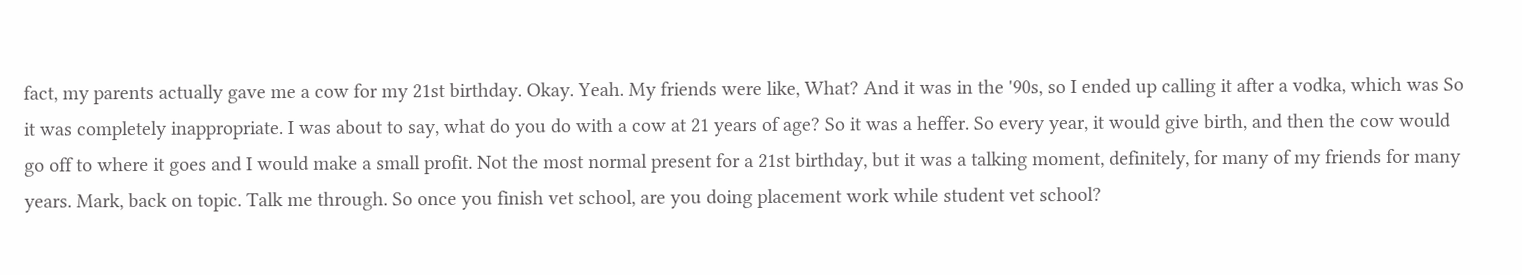fact, my parents actually gave me a cow for my 21st birthday. Okay. Yeah. My friends were like, What? And it was in the '90s, so I ended up calling it after a vodka, which was So it was completely inappropriate. I was about to say, what do you do with a cow at 21 years of age? So it was a heffer. So every year, it would give birth, and then the cow would go off to where it goes and I would make a small profit. Not the most normal present for a 21st birthday, but it was a talking moment, definitely, for many of my friends for many years. Mark, back on topic. Talk me through. So once you finish vet school, are you doing placement work while student vet school?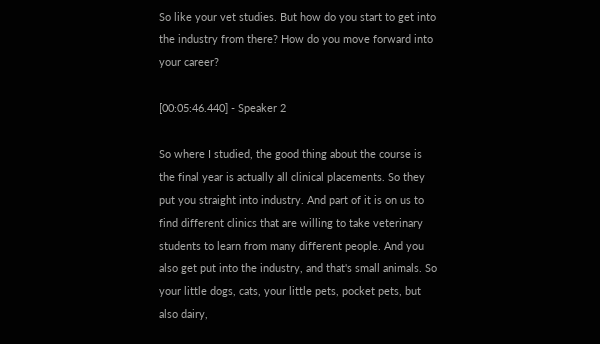So like your vet studies. But how do you start to get into the industry from there? How do you move forward into your career?

[00:05:46.440] - Speaker 2

So where I studied, the good thing about the course is the final year is actually all clinical placements. So they put you straight into industry. And part of it is on us to find different clinics that are willing to take veterinary students to learn from many different people. And you also get put into the industry, and that's small animals. So your little dogs, cats, your little pets, pocket pets, but also dairy,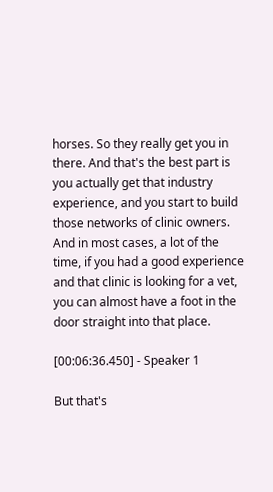horses. So they really get you in there. And that's the best part is you actually get that industry experience, and you start to build those networks of clinic owners. And in most cases, a lot of the time, if you had a good experience and that clinic is looking for a vet, you can almost have a foot in the door straight into that place.

[00:06:36.450] - Speaker 1

But that's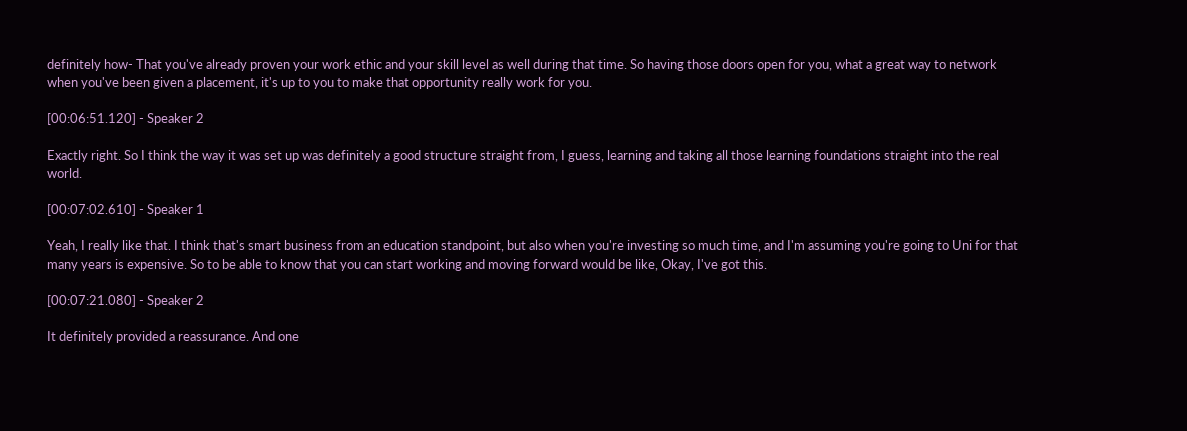definitely how- That you've already proven your work ethic and your skill level as well during that time. So having those doors open for you, what a great way to network when you've been given a placement, it's up to you to make that opportunity really work for you.

[00:06:51.120] - Speaker 2

Exactly right. So I think the way it was set up was definitely a good structure straight from, I guess, learning and taking all those learning foundations straight into the real world.

[00:07:02.610] - Speaker 1

Yeah, I really like that. I think that's smart business from an education standpoint, but also when you're investing so much time, and I'm assuming you're going to Uni for that many years is expensive. So to be able to know that you can start working and moving forward would be like, Okay, I've got this.

[00:07:21.080] - Speaker 2

It definitely provided a reassurance. And one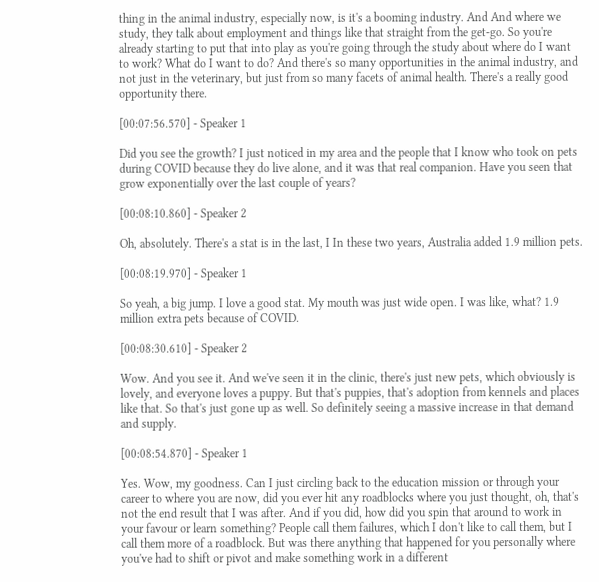thing in the animal industry, especially now, is it's a booming industry. And And where we study, they talk about employment and things like that straight from the get-go. So you're already starting to put that into play as you're going through the study about where do I want to work? What do I want to do? And there's so many opportunities in the animal industry, and not just in the veterinary, but just from so many facets of animal health. There's a really good opportunity there.

[00:07:56.570] - Speaker 1

Did you see the growth? I just noticed in my area and the people that I know who took on pets during COVID because they do live alone, and it was that real companion. Have you seen that grow exponentially over the last couple of years?

[00:08:10.860] - Speaker 2

Oh, absolutely. There's a stat is in the last, I In these two years, Australia added 1.9 million pets.

[00:08:19.970] - Speaker 1

So yeah, a big jump. I love a good stat. My mouth was just wide open. I was like, what? 1.9 million extra pets because of COVID.

[00:08:30.610] - Speaker 2

Wow. And you see it. And we've seen it in the clinic, there's just new pets, which obviously is lovely, and everyone loves a puppy. But that's puppies, that's adoption from kennels and places like that. So that's just gone up as well. So definitely seeing a massive increase in that demand and supply.

[00:08:54.870] - Speaker 1

Yes. Wow, my goodness. Can I just circling back to the education mission or through your career to where you are now, did you ever hit any roadblocks where you just thought, oh, that's not the end result that I was after. And if you did, how did you spin that around to work in your favour or learn something? People call them failures, which I don't like to call them, but I call them more of a roadblock. But was there anything that happened for you personally where you've had to shift or pivot and make something work in a different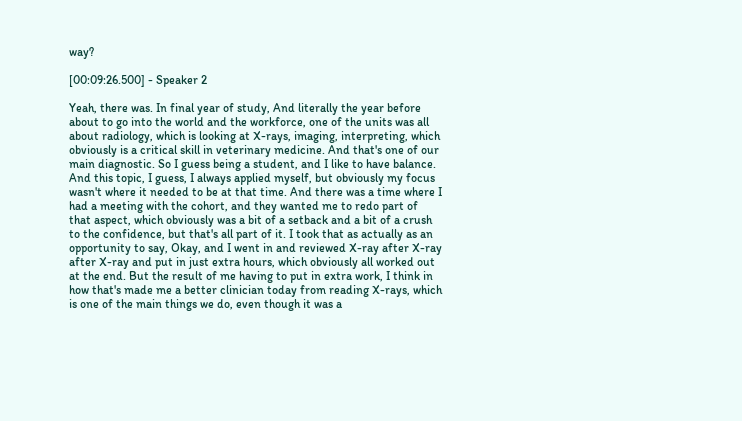way?

[00:09:26.500] - Speaker 2

Yeah, there was. In final year of study, And literally the year before about to go into the world and the workforce, one of the units was all about radiology, which is looking at X-rays, imaging, interpreting, which obviously is a critical skill in veterinary medicine. And that's one of our main diagnostic. So I guess being a student, and I like to have balance. And this topic, I guess, I always applied myself, but obviously my focus wasn't where it needed to be at that time. And there was a time where I had a meeting with the cohort, and they wanted me to redo part of that aspect, which obviously was a bit of a setback and a bit of a crush to the confidence, but that's all part of it. I took that as actually as an opportunity to say, Okay, and I went in and reviewed X-ray after X-ray after X-ray and put in just extra hours, which obviously all worked out at the end. But the result of me having to put in extra work, I think in how that's made me a better clinician today from reading X-rays, which is one of the main things we do, even though it was a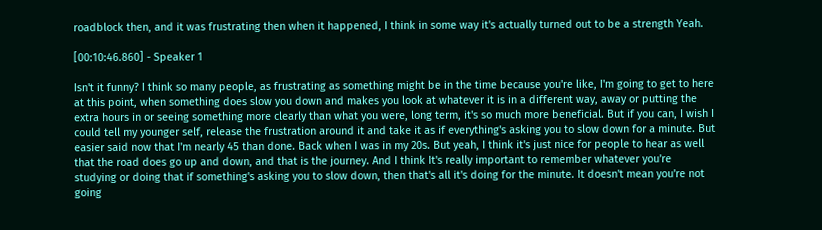roadblock then, and it was frustrating then when it happened, I think in some way it's actually turned out to be a strength Yeah.

[00:10:46.860] - Speaker 1

Isn't it funny? I think so many people, as frustrating as something might be in the time because you're like, I'm going to get to here at this point, when something does slow you down and makes you look at whatever it is in a different way, away or putting the extra hours in or seeing something more clearly than what you were, long term, it's so much more beneficial. But if you can, I wish I could tell my younger self, release the frustration around it and take it as if everything's asking you to slow down for a minute. But easier said now that I'm nearly 45 than done. Back when I was in my 20s. But yeah, I think it's just nice for people to hear as well that the road does go up and down, and that is the journey. And I think It's really important to remember whatever you're studying or doing that if something's asking you to slow down, then that's all it's doing for the minute. It doesn't mean you're not going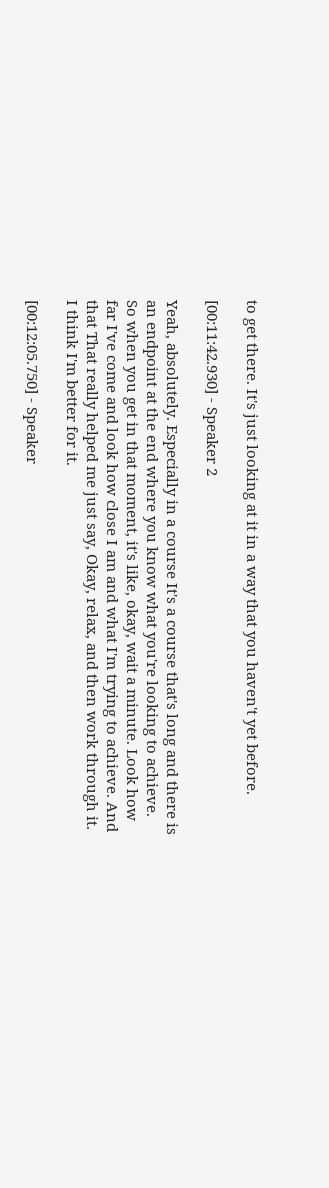to get there. It's just looking at it in a way that you haven't yet before.

[00:11:42.930] - Speaker 2

Yeah, absolutely. Especially in a course It's a course that's long and there is an endpoint at the end where you know what you're looking to achieve. So when you get in that moment, it's like, okay, wait a minute. Look how far I've come and look how close I am and what I'm trying to achieve. And that That really helped me just say, Okay, relax, and then work through it. I think I'm better for it.

[00:12:05.750] - Speaker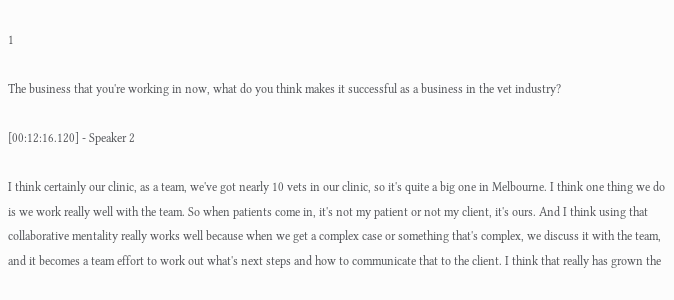1

The business that you're working in now, what do you think makes it successful as a business in the vet industry?

[00:12:16.120] - Speaker 2

I think certainly our clinic, as a team, we've got nearly 10 vets in our clinic, so it's quite a big one in Melbourne. I think one thing we do is we work really well with the team. So when patients come in, it's not my patient or not my client, it's ours. And I think using that collaborative mentality really works well because when we get a complex case or something that's complex, we discuss it with the team, and it becomes a team effort to work out what's next steps and how to communicate that to the client. I think that really has grown the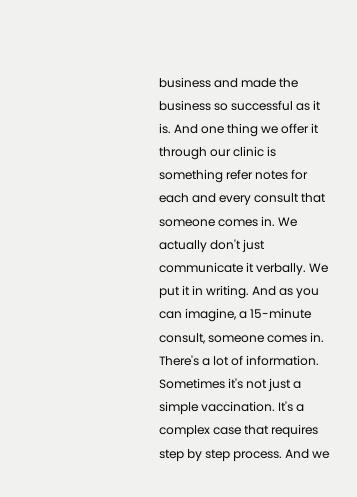business and made the business so successful as it is. And one thing we offer it through our clinic is something refer notes for each and every consult that someone comes in. We actually don't just communicate it verbally. We put it in writing. And as you can imagine, a 15-minute consult, someone comes in. There's a lot of information. Sometimes it's not just a simple vaccination. It's a complex case that requires step by step process. And we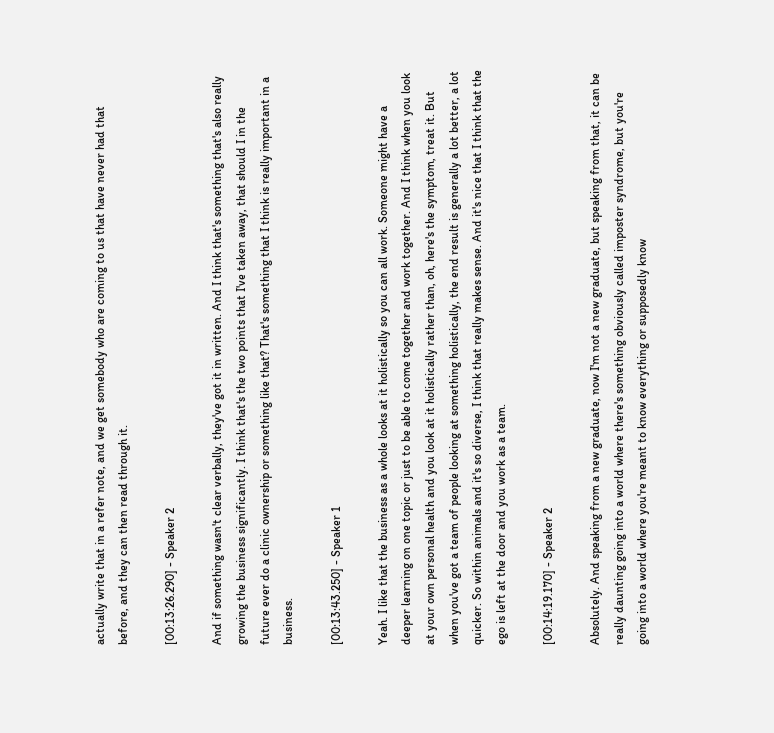actually write that in a refer note, and we get somebody who are coming to us that have never had that before, and they can then read through it.

[00:13:26.290] - Speaker 2

And if something wasn't clear verbally, they've got it in written. And I think that's something that's also really growing the business significantly. I think that's the two points that I've taken away, that should I in the future ever do a clinic ownership or something like that? That's something that I think is really important in a business.

[00:13:43.250] - Speaker 1

Yeah. I like that the business as a whole looks at it holistically so you can all work. Someone might have a deeper learning on one topic or just to be able to come together and work together. And I think when you look at your own personal health and you look at it holistically rather than, oh, here's the symptom, treat it. But when you've got a team of people looking at something holistically, the end result is generally a lot better, a lot quicker. So within animals and it's so diverse, I think that really makes sense. And it's nice that I think that the ego is left at the door and you work as a team.

[00:14:19.170] - Speaker 2

Absolutely. And speaking from a new graduate, now I'm not a new graduate, but speaking from that, it can be really daunting going into a world where there's something obviously called imposter syndrome, but you're going into a world where you're meant to know everything or supposedly know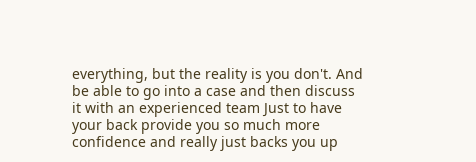everything, but the reality is you don't. And be able to go into a case and then discuss it with an experienced team Just to have your back provide you so much more confidence and really just backs you up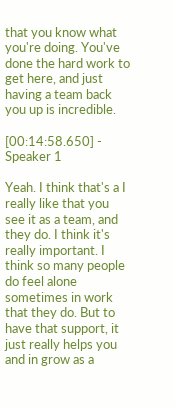that you know what you're doing. You've done the hard work to get here, and just having a team back you up is incredible.

[00:14:58.650] - Speaker 1

Yeah. I think that's a I really like that you see it as a team, and they do. I think it's really important. I think so many people do feel alone sometimes in work that they do. But to have that support, it just really helps you and in grow as a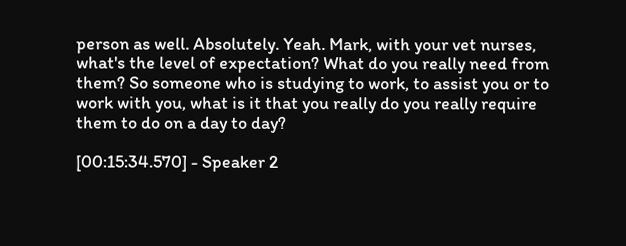person as well. Absolutely. Yeah. Mark, with your vet nurses, what's the level of expectation? What do you really need from them? So someone who is studying to work, to assist you or to work with you, what is it that you really do you really require them to do on a day to day?

[00:15:34.570] - Speaker 2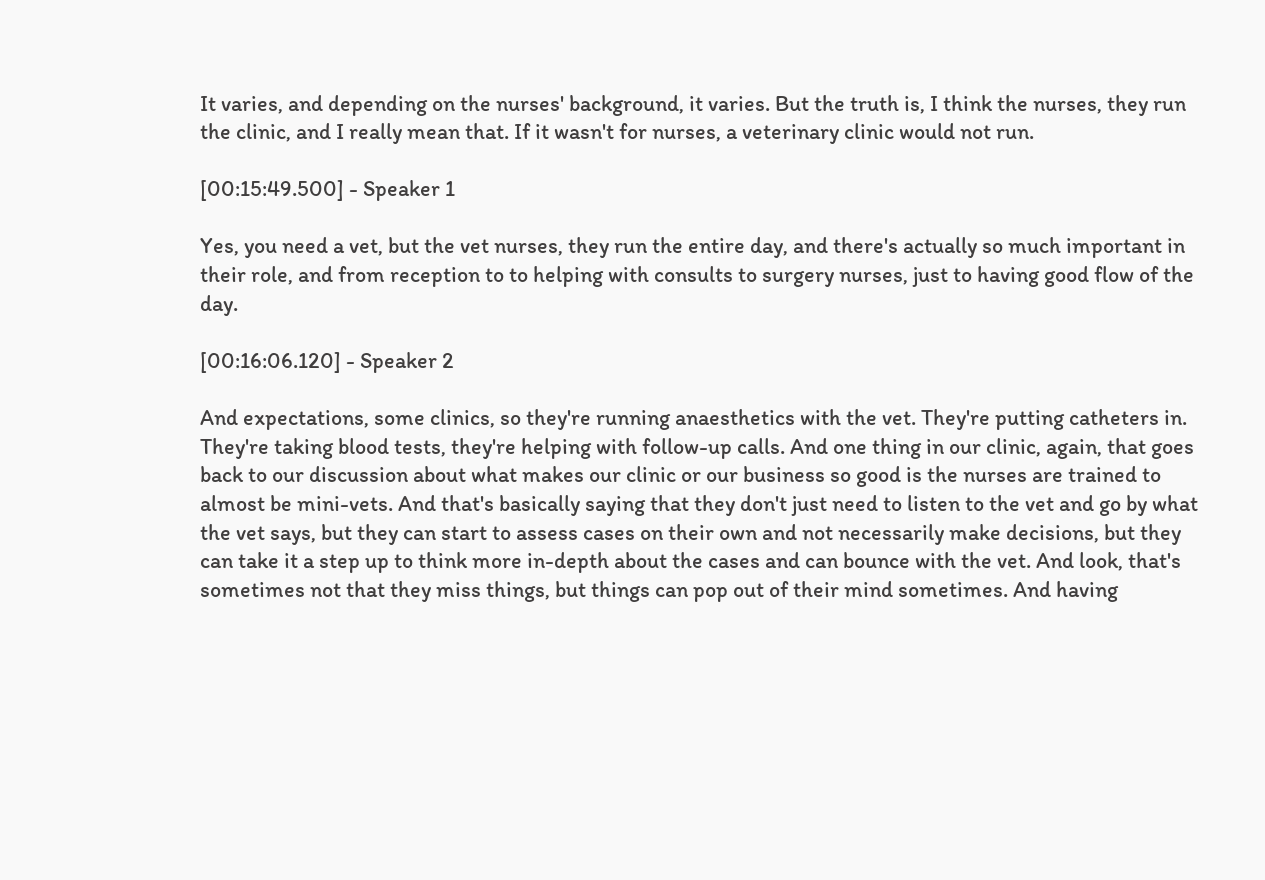It varies, and depending on the nurses' background, it varies. But the truth is, I think the nurses, they run the clinic, and I really mean that. If it wasn't for nurses, a veterinary clinic would not run.

[00:15:49.500] - Speaker 1

Yes, you need a vet, but the vet nurses, they run the entire day, and there's actually so much important in their role, and from reception to to helping with consults to surgery nurses, just to having good flow of the day.

[00:16:06.120] - Speaker 2

And expectations, some clinics, so they're running anaesthetics with the vet. They're putting catheters in. They're taking blood tests, they're helping with follow-up calls. And one thing in our clinic, again, that goes back to our discussion about what makes our clinic or our business so good is the nurses are trained to almost be mini-vets. And that's basically saying that they don't just need to listen to the vet and go by what the vet says, but they can start to assess cases on their own and not necessarily make decisions, but they can take it a step up to think more in-depth about the cases and can bounce with the vet. And look, that's sometimes not that they miss things, but things can pop out of their mind sometimes. And having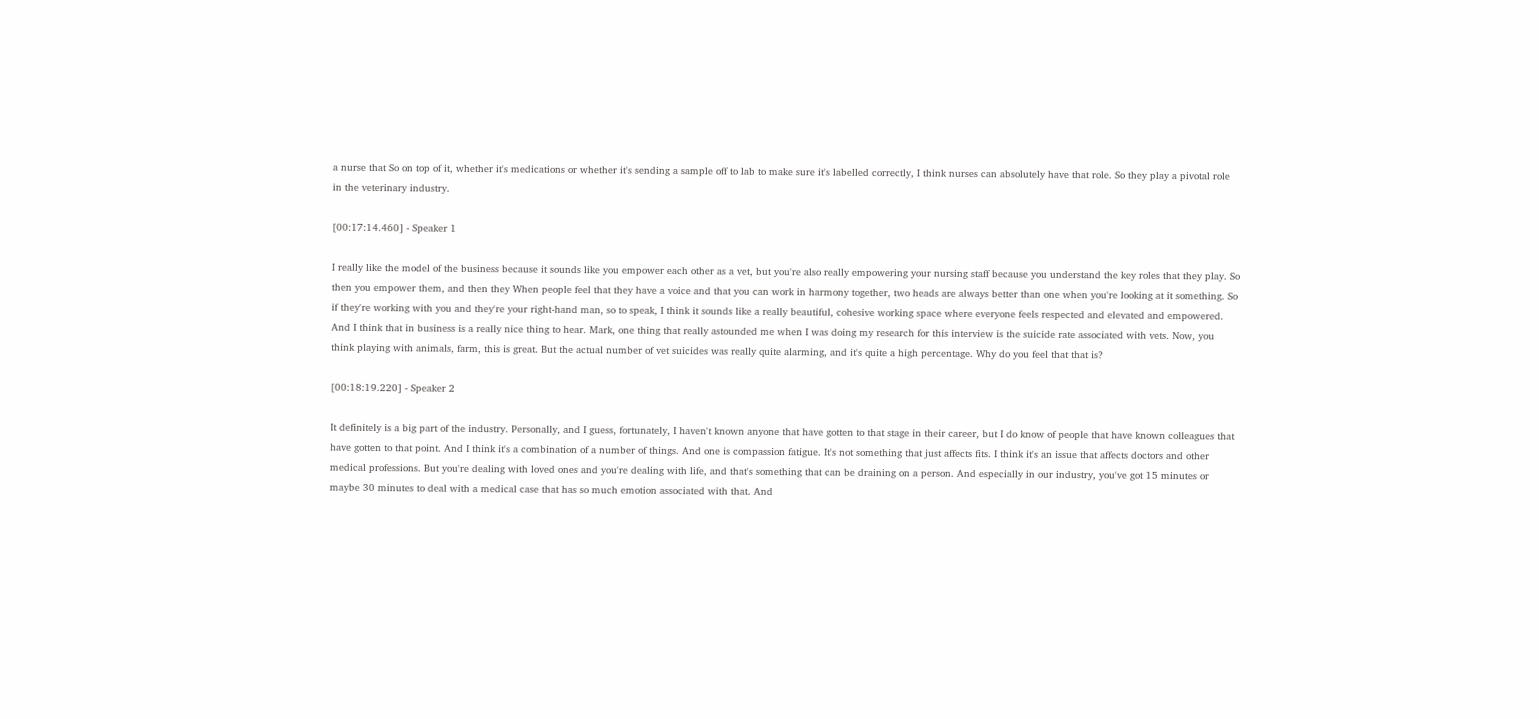a nurse that So on top of it, whether it's medications or whether it's sending a sample off to lab to make sure it's labelled correctly, I think nurses can absolutely have that role. So they play a pivotal role in the veterinary industry.

[00:17:14.460] - Speaker 1

I really like the model of the business because it sounds like you empower each other as a vet, but you're also really empowering your nursing staff because you understand the key roles that they play. So then you empower them, and then they When people feel that they have a voice and that you can work in harmony together, two heads are always better than one when you're looking at it something. So if they're working with you and they're your right-hand man, so to speak, I think it sounds like a really beautiful, cohesive working space where everyone feels respected and elevated and empowered. And I think that in business is a really nice thing to hear. Mark, one thing that really astounded me when I was doing my research for this interview is the suicide rate associated with vets. Now, you think playing with animals, farm, this is great. But the actual number of vet suicides was really quite alarming, and it's quite a high percentage. Why do you feel that that is?

[00:18:19.220] - Speaker 2

It definitely is a big part of the industry. Personally, and I guess, fortunately, I haven't known anyone that have gotten to that stage in their career, but I do know of people that have known colleagues that have gotten to that point. And I think it's a combination of a number of things. And one is compassion fatigue. It's not something that just affects fits. I think it's an issue that affects doctors and other medical professions. But you're dealing with loved ones and you're dealing with life, and that's something that can be draining on a person. And especially in our industry, you've got 15 minutes or maybe 30 minutes to deal with a medical case that has so much emotion associated with that. And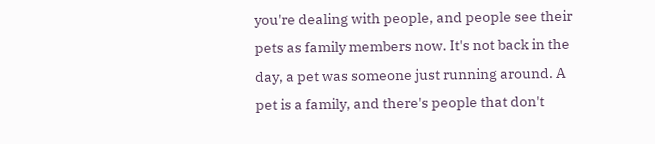you're dealing with people, and people see their pets as family members now. It's not back in the day, a pet was someone just running around. A pet is a family, and there's people that don't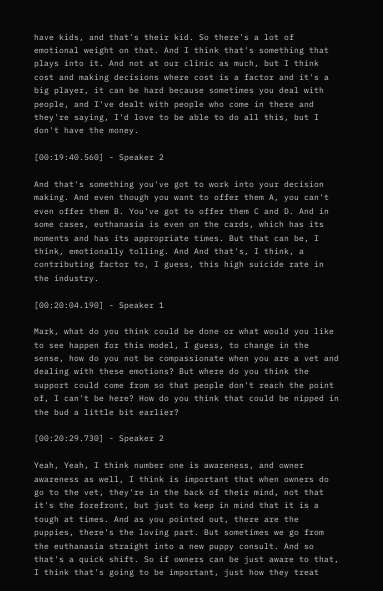have kids, and that's their kid. So there's a lot of emotional weight on that. And I think that's something that plays into it. And not at our clinic as much, but I think cost and making decisions where cost is a factor and it's a big player, it can be hard because sometimes you deal with people, and I've dealt with people who come in there and they're saying, I'd love to be able to do all this, but I don't have the money.

[00:19:40.560] - Speaker 2

And that's something you've got to work into your decision making. And even though you want to offer them A, you can't even offer them B. You've got to offer them C and D. And in some cases, euthanasia is even on the cards, which has its moments and has its appropriate times. But that can be, I think, emotionally tolling. And And that's, I think, a contributing factor to, I guess, this high suicide rate in the industry.

[00:20:04.190] - Speaker 1

Mark, what do you think could be done or what would you like to see happen for this model, I guess, to change in the sense, how do you not be compassionate when you are a vet and dealing with these emotions? But where do you think the support could come from so that people don't reach the point of, I can't be here? How do you think that could be nipped in the bud a little bit earlier?

[00:20:29.730] - Speaker 2

Yeah, Yeah, I think number one is awareness, and owner awareness as well, I think is important that when owners do go to the vet, they're in the back of their mind, not that it's the forefront, but just to keep in mind that it is a tough at times. And as you pointed out, there are the puppies, there's the loving part. But sometimes we go from the euthanasia straight into a new puppy consult. And so that's a quick shift. So if owners can be just aware to that, I think that's going to be important, just how they treat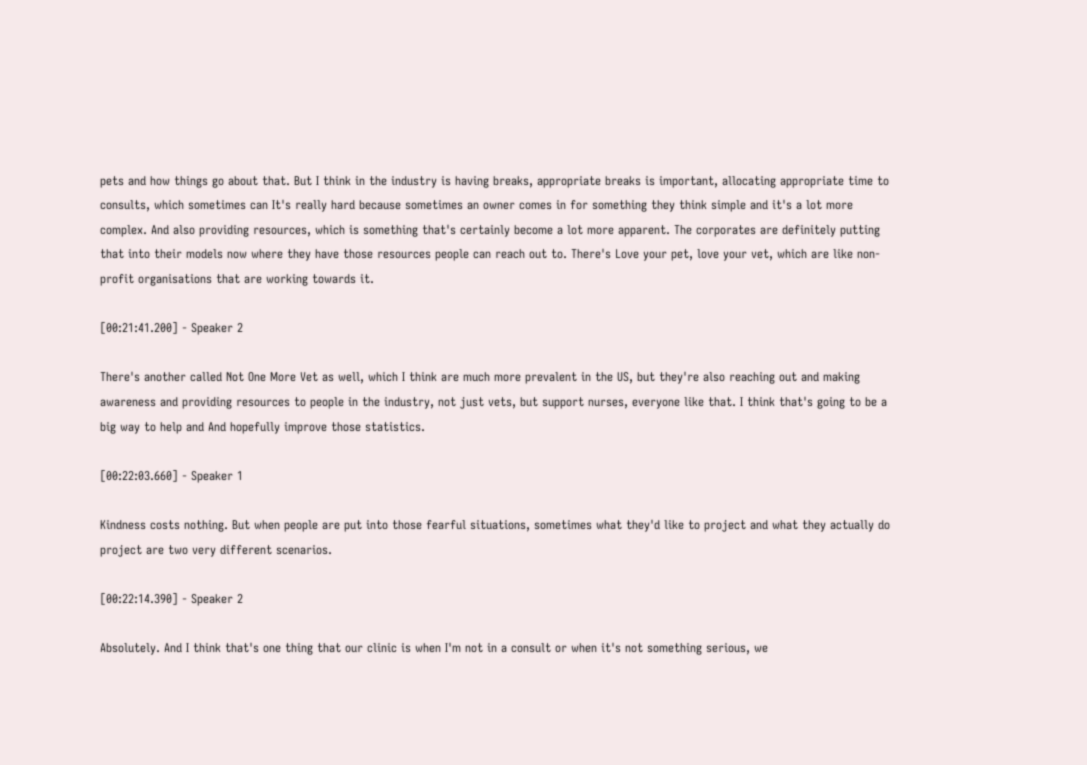pets and how things go about that. But I think in the industry is having breaks, appropriate breaks is important, allocating appropriate time to consults, which sometimes can It's really hard because sometimes an owner comes in for something they think simple and it's a lot more complex. And also providing resources, which is something that's certainly become a lot more apparent. The corporates are definitely putting that into their models now where they have those resources people can reach out to. There's Love your pet, love your vet, which are like non-profit organisations that are working towards it.

[00:21:41.200] - Speaker 2

There's another called Not One More Vet as well, which I think are much more prevalent in the US, but they're also reaching out and making awareness and providing resources to people in the industry, not just vets, but support nurses, everyone like that. I think that's going to be a big way to help and And hopefully improve those statistics.

[00:22:03.660] - Speaker 1

Kindness costs nothing. But when people are put into those fearful situations, sometimes what they'd like to project and what they actually do project are two very different scenarios.

[00:22:14.390] - Speaker 2

Absolutely. And I think that's one thing that our clinic is when I'm not in a consult or when it's not something serious, we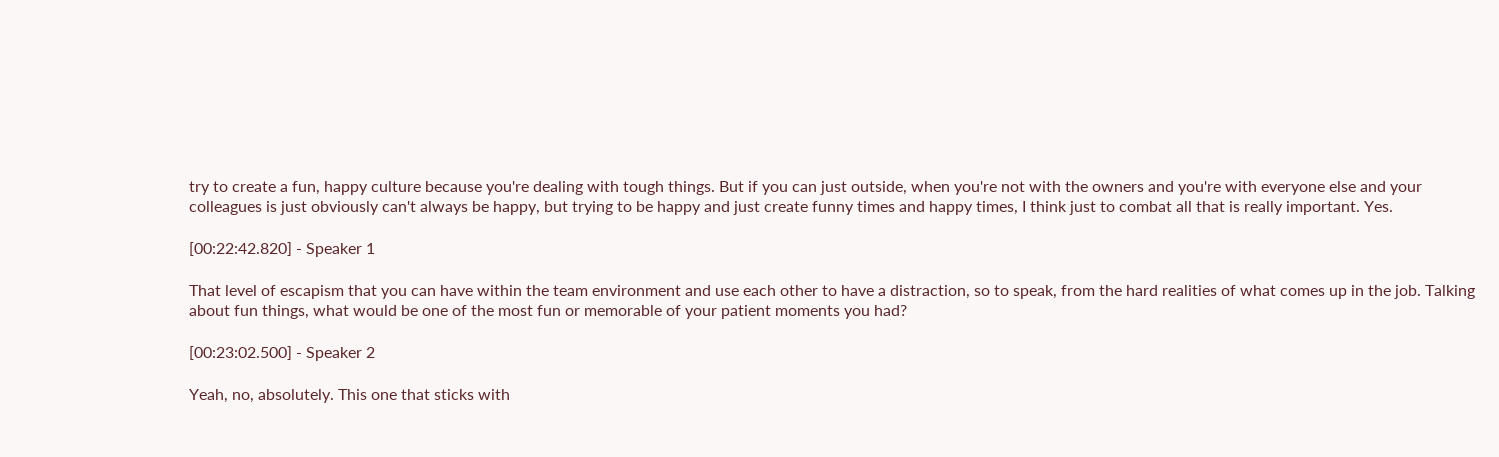try to create a fun, happy culture because you're dealing with tough things. But if you can just outside, when you're not with the owners and you're with everyone else and your colleagues is just obviously can't always be happy, but trying to be happy and just create funny times and happy times, I think just to combat all that is really important. Yes.

[00:22:42.820] - Speaker 1

That level of escapism that you can have within the team environment and use each other to have a distraction, so to speak, from the hard realities of what comes up in the job. Talking about fun things, what would be one of the most fun or memorable of your patient moments you had?

[00:23:02.500] - Speaker 2

Yeah, no, absolutely. This one that sticks with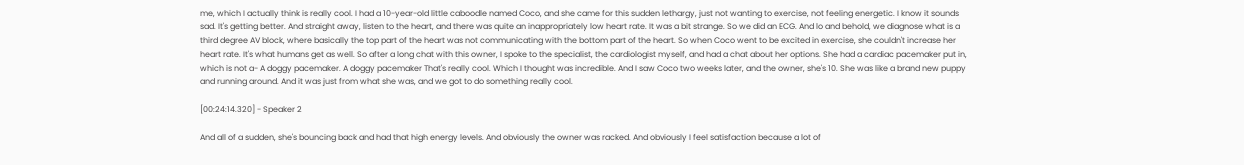me, which I actually think is really cool. I had a 10-year-old little caboodle named Coco, and she came for this sudden lethargy, just not wanting to exercise, not feeling energetic. I know it sounds sad. It's getting better. And straight away, listen to the heart, and there was quite an inappropriately low heart rate. It was a bit strange. So we did an ECG. And lo and behold, we diagnose what is a third degree AV block, where basically the top part of the heart was not communicating with the bottom part of the heart. So when Coco went to be excited in exercise, she couldn't increase her heart rate. It's what humans get as well. So after a long chat with this owner, I spoke to the specialist, the cardiologist myself, and had a chat about her options. She had a cardiac pacemaker put in, which is not a- A doggy pacemaker. A doggy pacemaker That's really cool. Which I thought was incredible. And I saw Coco two weeks later, and the owner, she's 10. She was like a brand new puppy and running around. And it was just from what she was, and we got to do something really cool.

[00:24:14.320] - Speaker 2

And all of a sudden, she's bouncing back and had that high energy levels. And obviously the owner was racked. And obviously I feel satisfaction because a lot of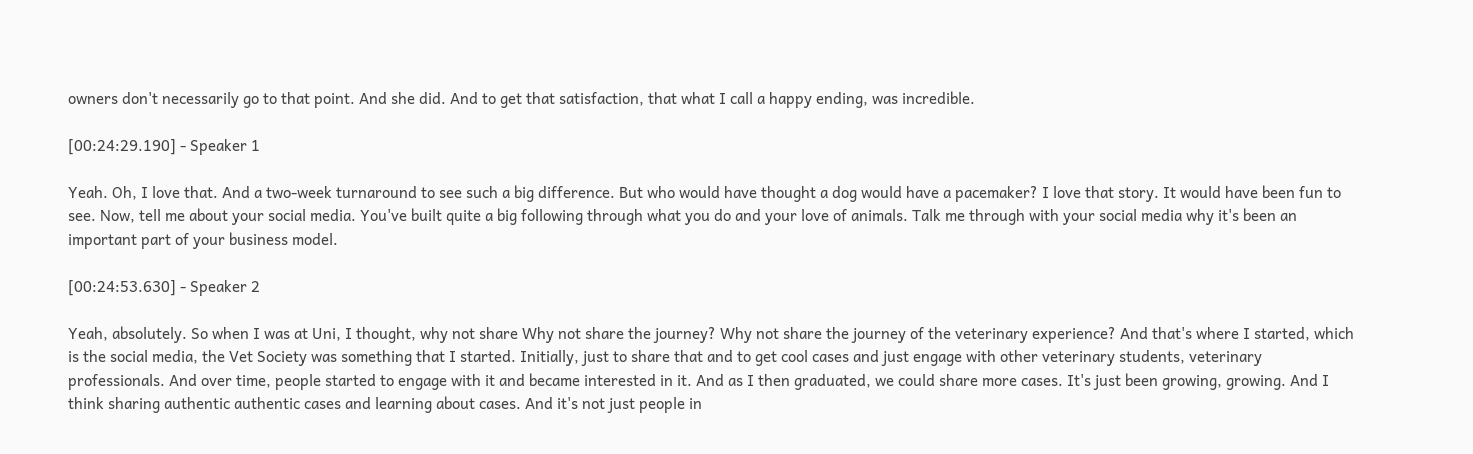owners don't necessarily go to that point. And she did. And to get that satisfaction, that what I call a happy ending, was incredible.

[00:24:29.190] - Speaker 1

Yeah. Oh, I love that. And a two-week turnaround to see such a big difference. But who would have thought a dog would have a pacemaker? I love that story. It would have been fun to see. Now, tell me about your social media. You've built quite a big following through what you do and your love of animals. Talk me through with your social media why it's been an important part of your business model.

[00:24:53.630] - Speaker 2

Yeah, absolutely. So when I was at Uni, I thought, why not share Why not share the journey? Why not share the journey of the veterinary experience? And that's where I started, which is the social media, the Vet Society was something that I started. Initially, just to share that and to get cool cases and just engage with other veterinary students, veterinary professionals. And over time, people started to engage with it and became interested in it. And as I then graduated, we could share more cases. It's just been growing, growing. And I think sharing authentic authentic cases and learning about cases. And it's not just people in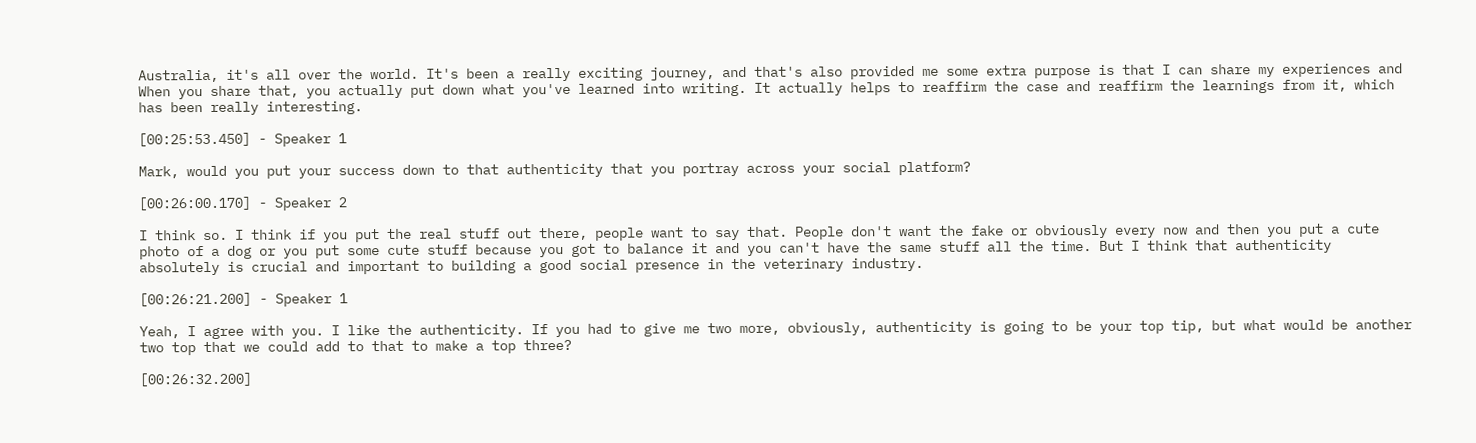Australia, it's all over the world. It's been a really exciting journey, and that's also provided me some extra purpose is that I can share my experiences and When you share that, you actually put down what you've learned into writing. It actually helps to reaffirm the case and reaffirm the learnings from it, which has been really interesting.

[00:25:53.450] - Speaker 1

Mark, would you put your success down to that authenticity that you portray across your social platform?

[00:26:00.170] - Speaker 2

I think so. I think if you put the real stuff out there, people want to say that. People don't want the fake or obviously every now and then you put a cute photo of a dog or you put some cute stuff because you got to balance it and you can't have the same stuff all the time. But I think that authenticity absolutely is crucial and important to building a good social presence in the veterinary industry.

[00:26:21.200] - Speaker 1

Yeah, I agree with you. I like the authenticity. If you had to give me two more, obviously, authenticity is going to be your top tip, but what would be another two top that we could add to that to make a top three?

[00:26:32.200]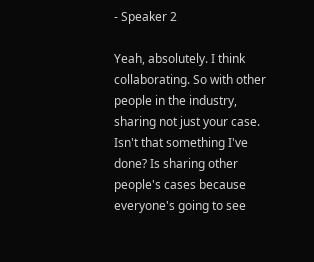- Speaker 2

Yeah, absolutely. I think collaborating. So with other people in the industry, sharing not just your case. Isn't that something I've done? Is sharing other people's cases because everyone's going to see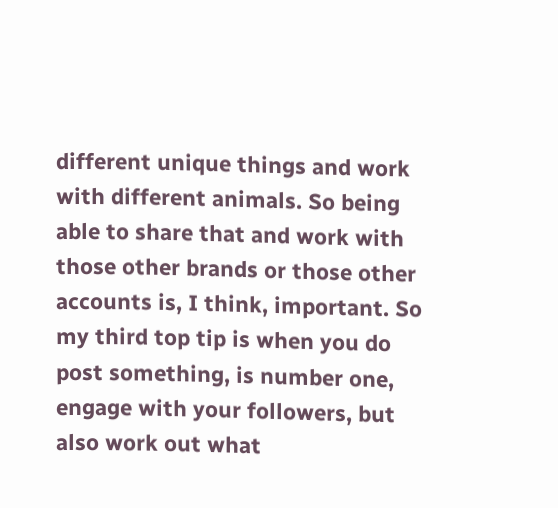different unique things and work with different animals. So being able to share that and work with those other brands or those other accounts is, I think, important. So my third top tip is when you do post something, is number one, engage with your followers, but also work out what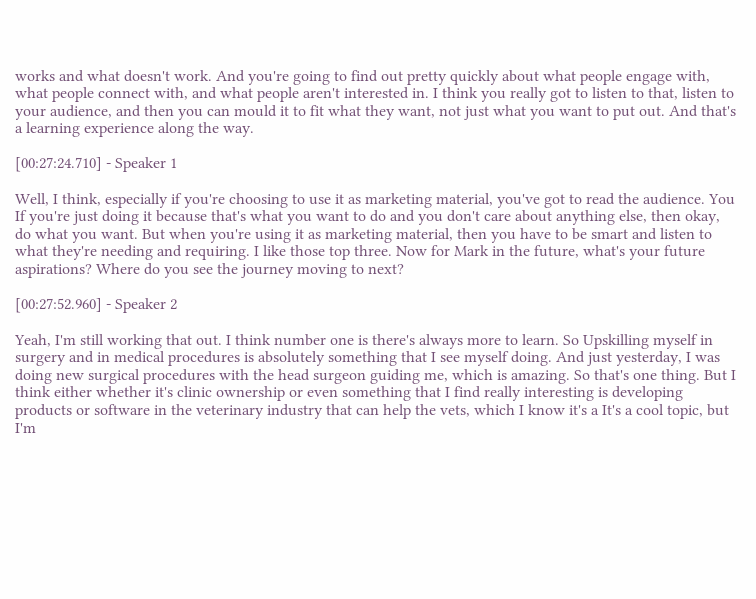works and what doesn't work. And you're going to find out pretty quickly about what people engage with, what people connect with, and what people aren't interested in. I think you really got to listen to that, listen to your audience, and then you can mould it to fit what they want, not just what you want to put out. And that's a learning experience along the way.

[00:27:24.710] - Speaker 1

Well, I think, especially if you're choosing to use it as marketing material, you've got to read the audience. You If you're just doing it because that's what you want to do and you don't care about anything else, then okay, do what you want. But when you're using it as marketing material, then you have to be smart and listen to what they're needing and requiring. I like those top three. Now for Mark in the future, what's your future aspirations? Where do you see the journey moving to next?

[00:27:52.960] - Speaker 2

Yeah, I'm still working that out. I think number one is there's always more to learn. So Upskilling myself in surgery and in medical procedures is absolutely something that I see myself doing. And just yesterday, I was doing new surgical procedures with the head surgeon guiding me, which is amazing. So that's one thing. But I think either whether it's clinic ownership or even something that I find really interesting is developing products or software in the veterinary industry that can help the vets, which I know it's a It's a cool topic, but I'm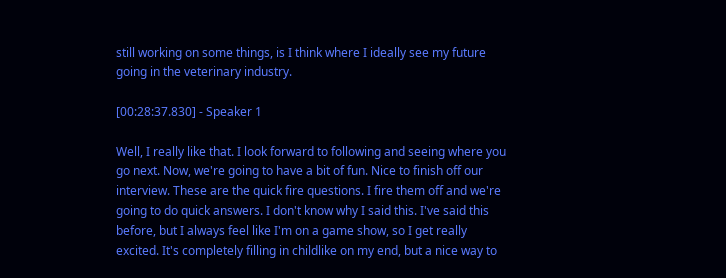still working on some things, is I think where I ideally see my future going in the veterinary industry.

[00:28:37.830] - Speaker 1

Well, I really like that. I look forward to following and seeing where you go next. Now, we're going to have a bit of fun. Nice to finish off our interview. These are the quick fire questions. I fire them off and we're going to do quick answers. I don't know why I said this. I've said this before, but I always feel like I'm on a game show, so I get really excited. It's completely filling in childlike on my end, but a nice way to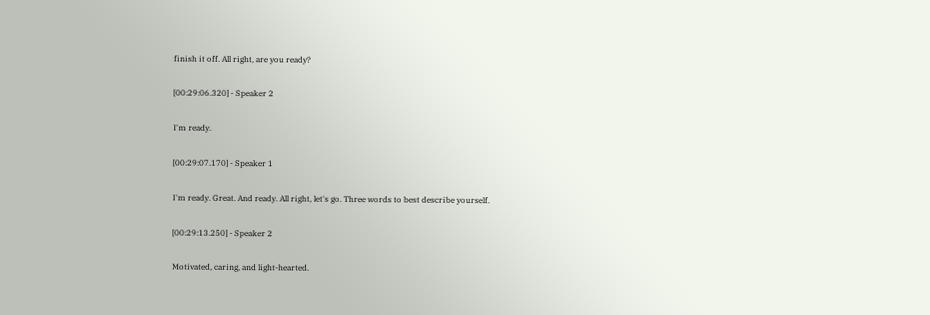finish it off. All right, are you ready?

[00:29:06.320] - Speaker 2

I'm ready.

[00:29:07.170] - Speaker 1

I'm ready. Great. And ready. All right, let's go. Three words to best describe yourself.

[00:29:13.250] - Speaker 2

Motivated, caring, and light-hearted.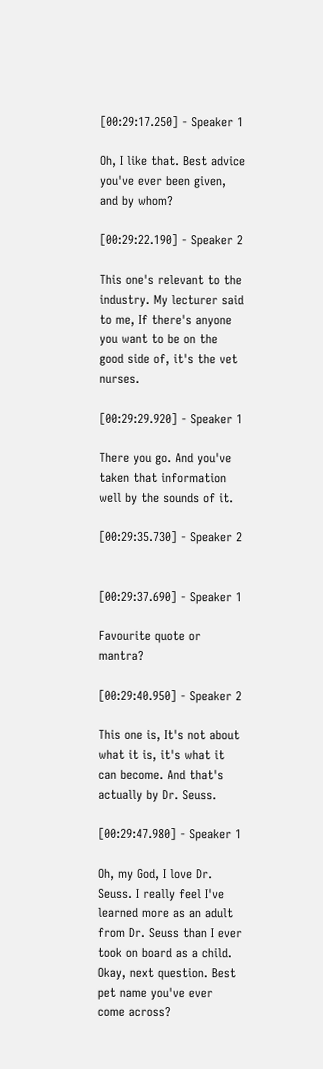[00:29:17.250] - Speaker 1

Oh, I like that. Best advice you've ever been given, and by whom?

[00:29:22.190] - Speaker 2

This one's relevant to the industry. My lecturer said to me, If there's anyone you want to be on the good side of, it's the vet nurses.

[00:29:29.920] - Speaker 1

There you go. And you've taken that information well by the sounds of it.

[00:29:35.730] - Speaker 2


[00:29:37.690] - Speaker 1

Favourite quote or mantra?

[00:29:40.950] - Speaker 2

This one is, It's not about what it is, it's what it can become. And that's actually by Dr. Seuss.

[00:29:47.980] - Speaker 1

Oh, my God, I love Dr. Seuss. I really feel I've learned more as an adult from Dr. Seuss than I ever took on board as a child. Okay, next question. Best pet name you've ever come across?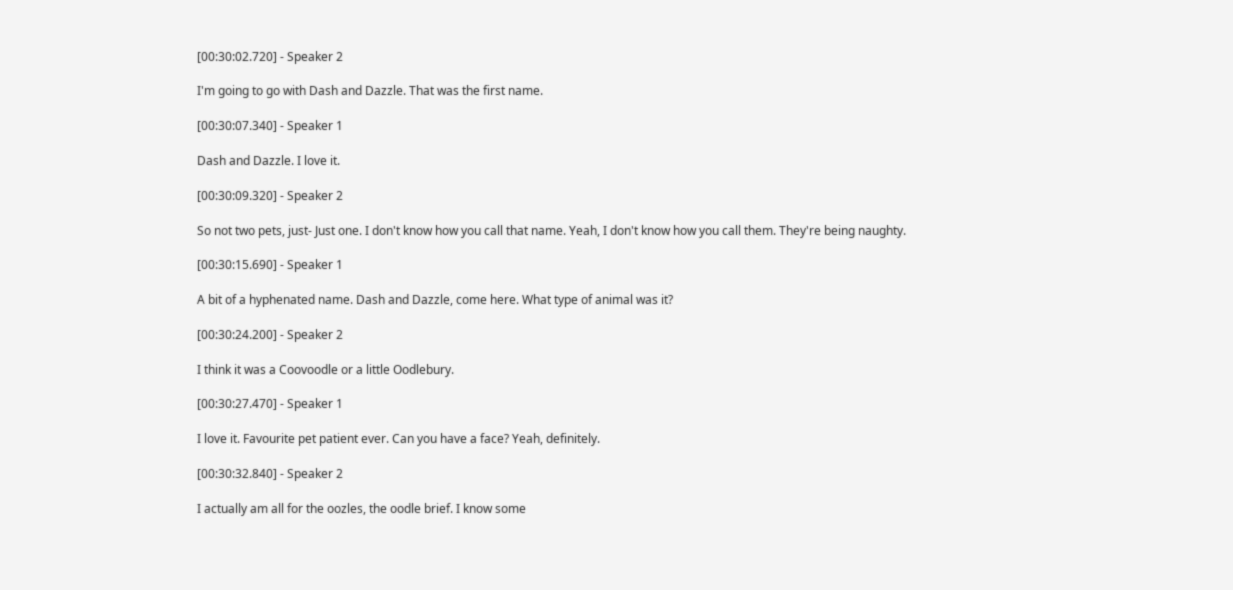[00:30:02.720] - Speaker 2

I'm going to go with Dash and Dazzle. That was the first name.

[00:30:07.340] - Speaker 1

Dash and Dazzle. I love it.

[00:30:09.320] - Speaker 2

So not two pets, just- Just one. I don't know how you call that name. Yeah, I don't know how you call them. They're being naughty.

[00:30:15.690] - Speaker 1

A bit of a hyphenated name. Dash and Dazzle, come here. What type of animal was it?

[00:30:24.200] - Speaker 2

I think it was a Coovoodle or a little Oodlebury.

[00:30:27.470] - Speaker 1

I love it. Favourite pet patient ever. Can you have a face? Yeah, definitely.

[00:30:32.840] - Speaker 2

I actually am all for the oozles, the oodle brief. I know some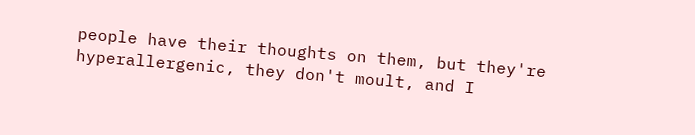people have their thoughts on them, but they're hyperallergenic, they don't moult, and I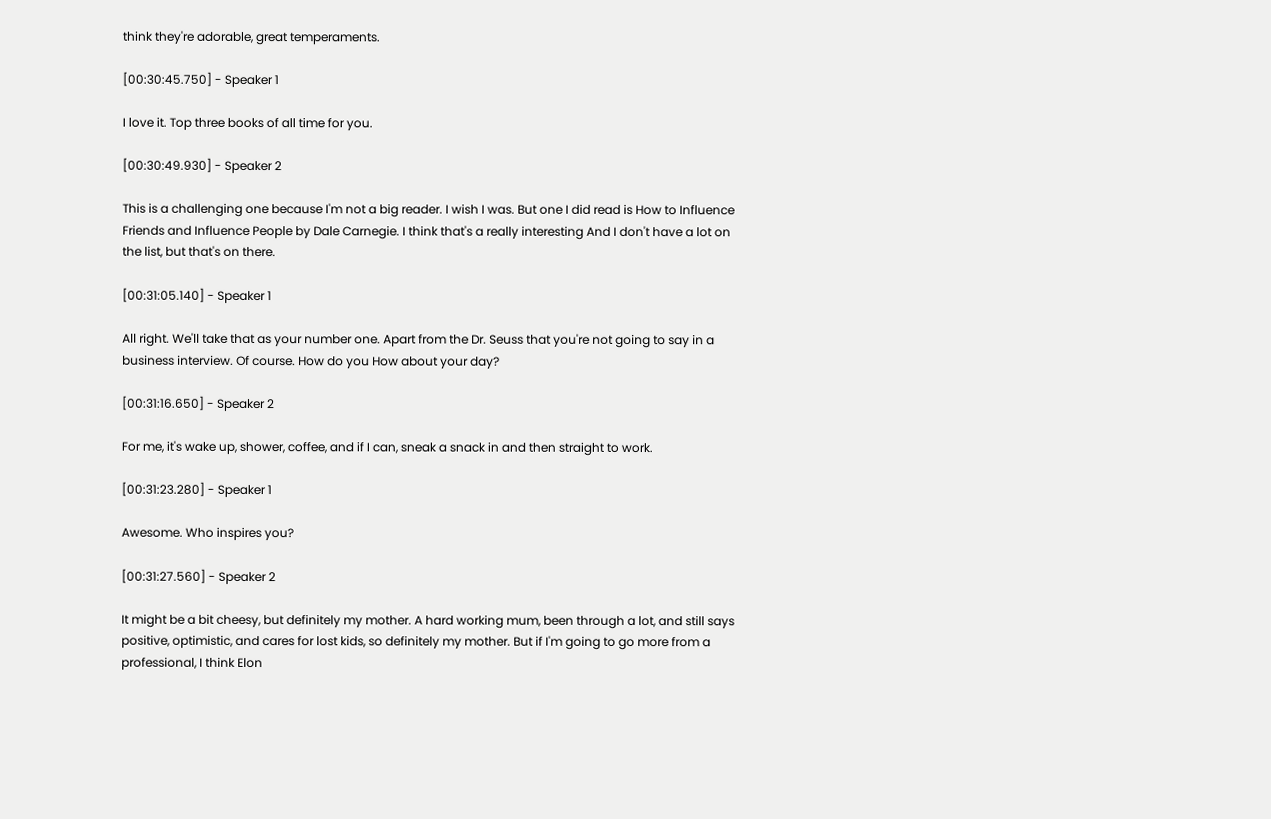think they're adorable, great temperaments.

[00:30:45.750] - Speaker 1

I love it. Top three books of all time for you.

[00:30:49.930] - Speaker 2

This is a challenging one because I'm not a big reader. I wish I was. But one I did read is How to Influence Friends and Influence People by Dale Carnegie. I think that's a really interesting And I don't have a lot on the list, but that's on there.

[00:31:05.140] - Speaker 1

All right. We'll take that as your number one. Apart from the Dr. Seuss that you're not going to say in a business interview. Of course. How do you How about your day?

[00:31:16.650] - Speaker 2

For me, it's wake up, shower, coffee, and if I can, sneak a snack in and then straight to work.

[00:31:23.280] - Speaker 1

Awesome. Who inspires you?

[00:31:27.560] - Speaker 2

It might be a bit cheesy, but definitely my mother. A hard working mum, been through a lot, and still says positive, optimistic, and cares for lost kids, so definitely my mother. But if I'm going to go more from a professional, I think Elon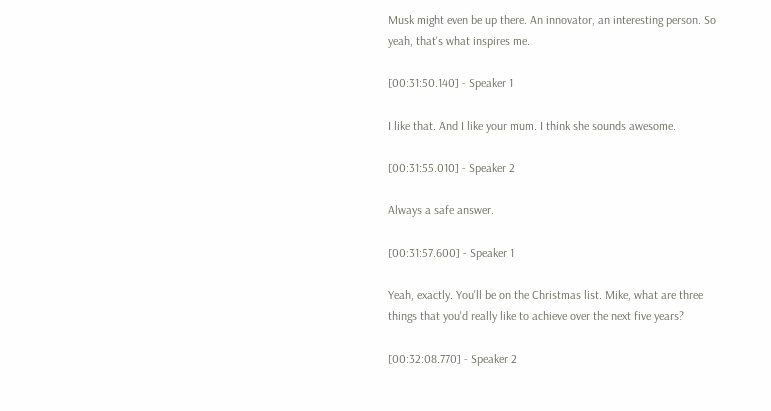Musk might even be up there. An innovator, an interesting person. So yeah, that's what inspires me.

[00:31:50.140] - Speaker 1

I like that. And I like your mum. I think she sounds awesome.

[00:31:55.010] - Speaker 2

Always a safe answer.

[00:31:57.600] - Speaker 1

Yeah, exactly. You'll be on the Christmas list. Mike, what are three things that you'd really like to achieve over the next five years?

[00:32:08.770] - Speaker 2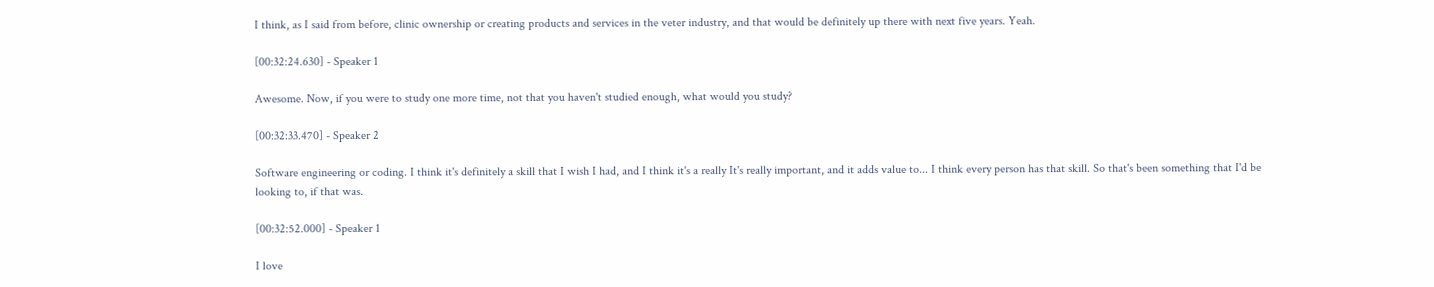I think, as I said from before, clinic ownership or creating products and services in the veter industry, and that would be definitely up there with next five years. Yeah.

[00:32:24.630] - Speaker 1

Awesome. Now, if you were to study one more time, not that you haven't studied enough, what would you study?

[00:32:33.470] - Speaker 2

Software engineering or coding. I think it's definitely a skill that I wish I had, and I think it's a really It's really important, and it adds value to... I think every person has that skill. So that's been something that I'd be looking to, if that was.

[00:32:52.000] - Speaker 1

I love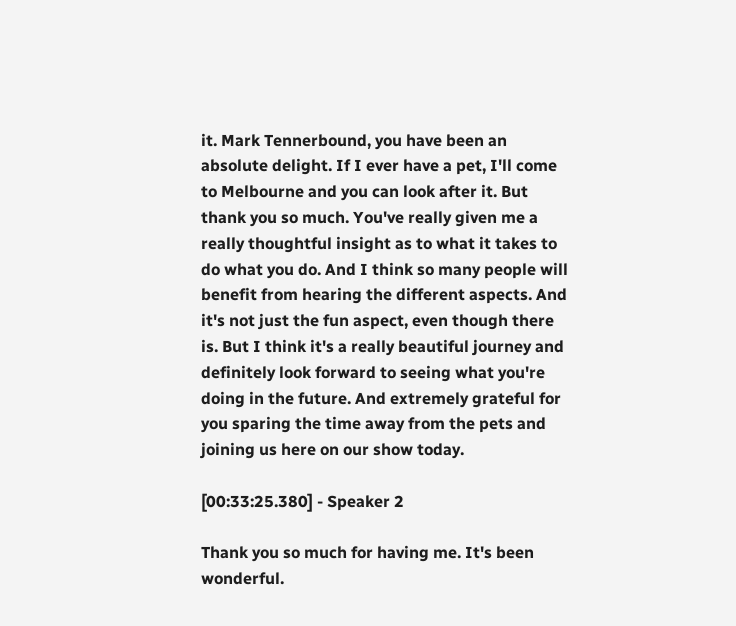it. Mark Tennerbound, you have been an absolute delight. If I ever have a pet, I'll come to Melbourne and you can look after it. But thank you so much. You've really given me a really thoughtful insight as to what it takes to do what you do. And I think so many people will benefit from hearing the different aspects. And it's not just the fun aspect, even though there is. But I think it's a really beautiful journey and definitely look forward to seeing what you're doing in the future. And extremely grateful for you sparing the time away from the pets and joining us here on our show today.

[00:33:25.380] - Speaker 2

Thank you so much for having me. It's been wonderful.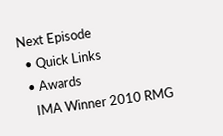Next Episode
  • Quick Links
  • Awards
    IMA Winner 2010 RMG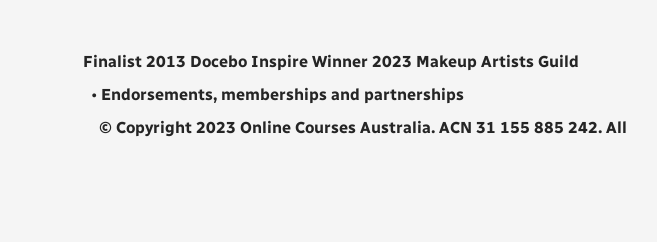Finalist 2013 Docebo Inspire Winner 2023 Makeup Artists Guild
  • Endorsements, memberships and partnerships
    © Copyright 2023 Online Courses Australia. ACN 31 155 885 242. All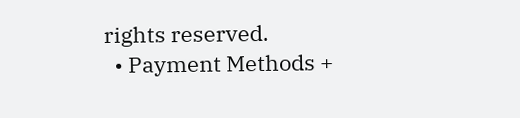rights reserved.
  • Payment Methods +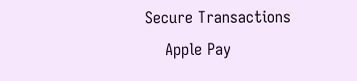Secure Transactions
    Apple Pay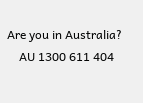Are you in Australia?
    AU 1300 611 404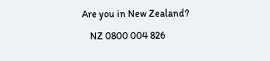Are you in New Zealand?
    NZ 0800 004 826